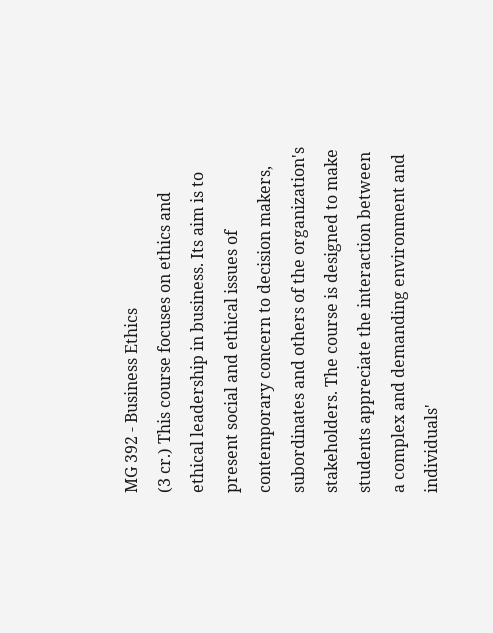MG 392 - Business Ethics
(3 cr.) This course focuses on ethics and ethical leadership in business. Its aim is to present social and ethical issues of contemporary concern to decision makers, subordinates and others of the organization's stakeholders. The course is designed to make students appreciate the interaction between a complex and demanding environment and individuals'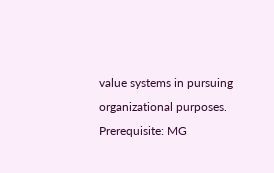value systems in pursuing organizational purposes. Prerequisite: MG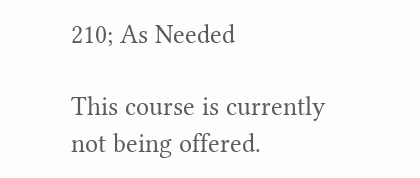210; As Needed

This course is currently not being offered.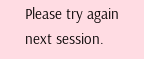Please try again next session.